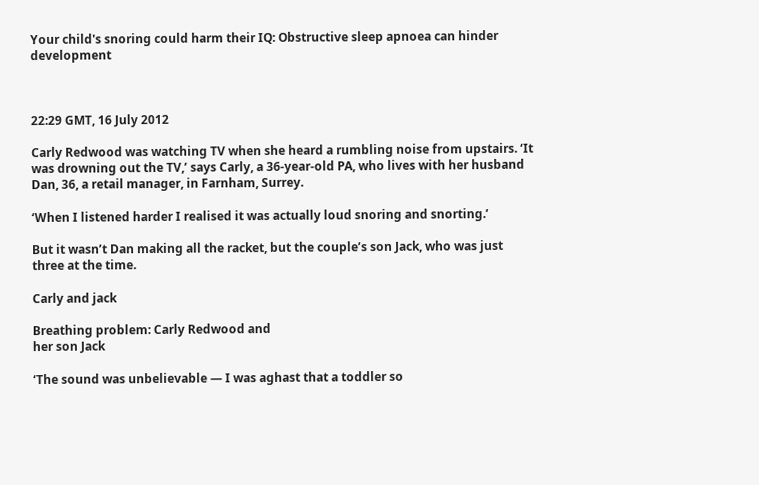Your child's snoring could harm their IQ: Obstructive sleep apnoea can hinder development



22:29 GMT, 16 July 2012

Carly Redwood was watching TV when she heard a rumbling noise from upstairs. ‘It was drowning out the TV,’ says Carly, a 36-year-old PA, who lives with her husband Dan, 36, a retail manager, in Farnham, Surrey.

‘When I listened harder I realised it was actually loud snoring and snorting.’

But it wasn’t Dan making all the racket, but the couple’s son Jack, who was just three at the time.

Carly and jack

Breathing problem: Carly Redwood and
her son Jack

‘The sound was unbelievable — I was aghast that a toddler so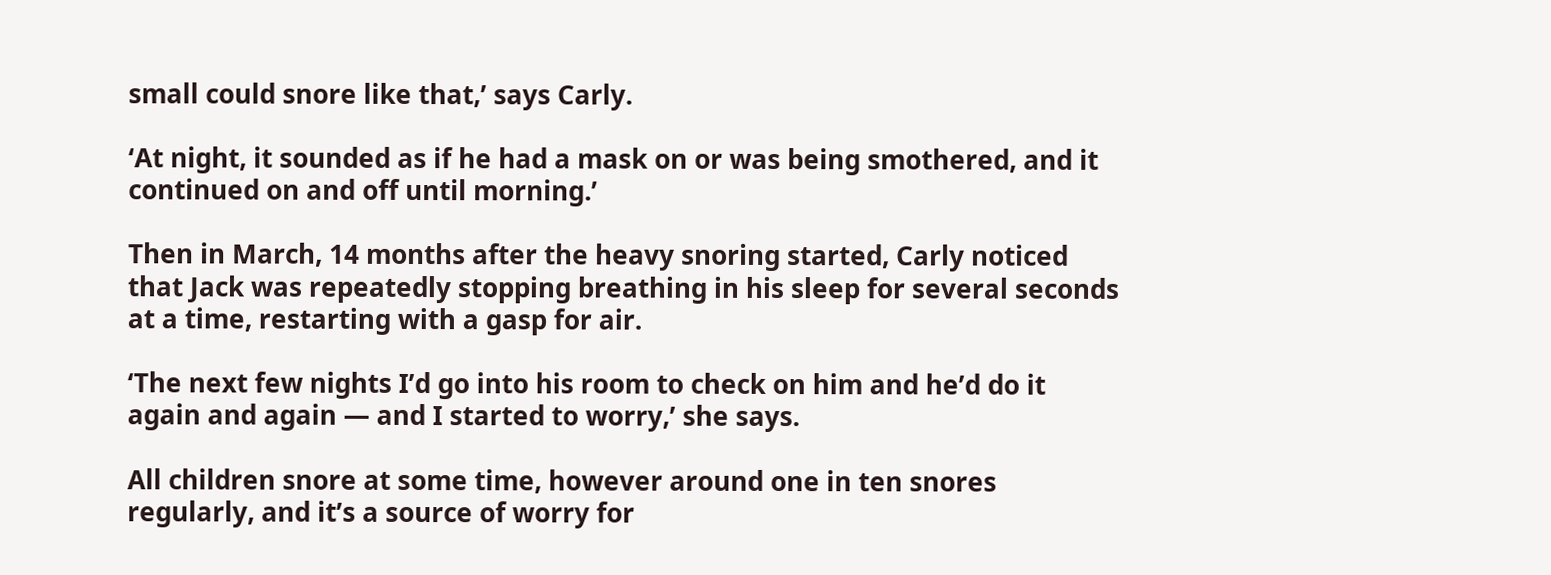small could snore like that,’ says Carly.

‘At night, it sounded as if he had a mask on or was being smothered, and it continued on and off until morning.’

Then in March, 14 months after the heavy snoring started, Carly noticed that Jack was repeatedly stopping breathing in his sleep for several seconds at a time, restarting with a gasp for air.

‘The next few nights I’d go into his room to check on him and he’d do it again and again — and I started to worry,’ she says.

All children snore at some time, however around one in ten snores regularly, and it’s a source of worry for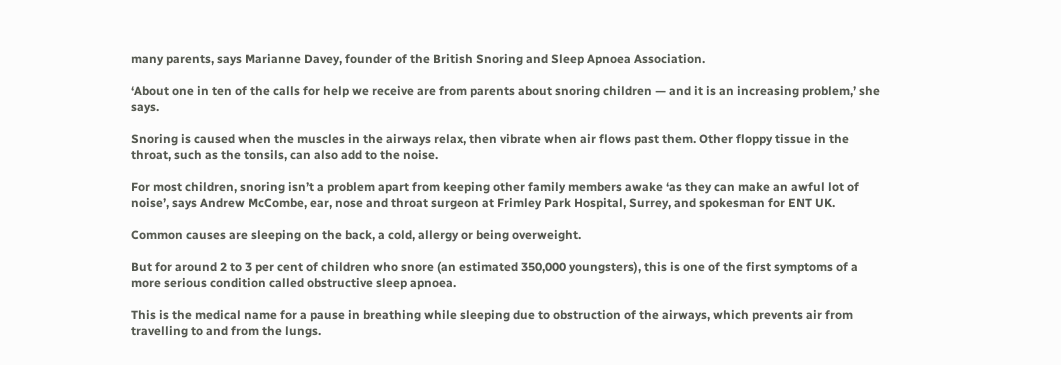many parents, says Marianne Davey, founder of the British Snoring and Sleep Apnoea Association.

‘About one in ten of the calls for help we receive are from parents about snoring children — and it is an increasing problem,’ she says.

Snoring is caused when the muscles in the airways relax, then vibrate when air flows past them. Other floppy tissue in the throat, such as the tonsils, can also add to the noise.

For most children, snoring isn’t a problem apart from keeping other family members awake ‘as they can make an awful lot of noise’, says Andrew McCombe, ear, nose and throat surgeon at Frimley Park Hospital, Surrey, and spokesman for ENT UK.

Common causes are sleeping on the back, a cold, allergy or being overweight.

But for around 2 to 3 per cent of children who snore (an estimated 350,000 youngsters), this is one of the first symptoms of a more serious condition called obstructive sleep apnoea.

This is the medical name for a pause in breathing while sleeping due to obstruction of the airways, which prevents air from travelling to and from the lungs.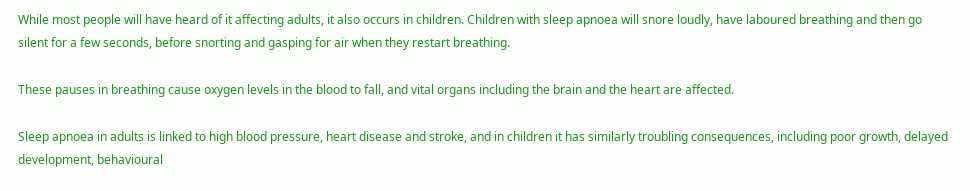While most people will have heard of it affecting adults, it also occurs in children. Children with sleep apnoea will snore loudly, have laboured breathing and then go silent for a few seconds, before snorting and gasping for air when they restart breathing.

These pauses in breathing cause oxygen levels in the blood to fall, and vital organs including the brain and the heart are affected.

Sleep apnoea in adults is linked to high blood pressure, heart disease and stroke, and in children it has similarly troubling consequences, including poor growth, delayed development, behavioural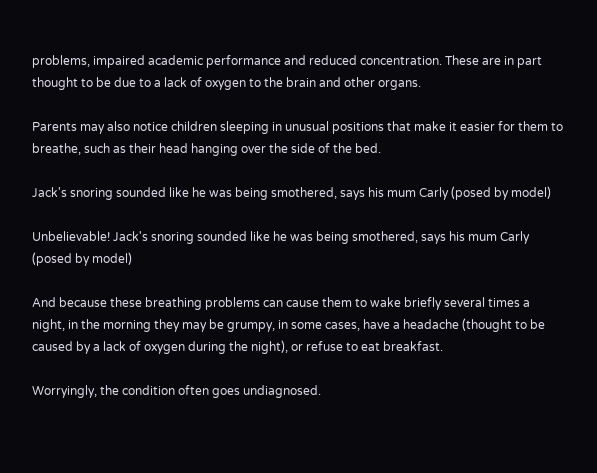problems, impaired academic performance and reduced concentration. These are in part thought to be due to a lack of oxygen to the brain and other organs.

Parents may also notice children sleeping in unusual positions that make it easier for them to breathe, such as their head hanging over the side of the bed.

Jack's snoring sounded like he was being smothered, says his mum Carly (posed by model)

Unbelievable! Jack's snoring sounded like he was being smothered, says his mum Carly (posed by model)

And because these breathing problems can cause them to wake briefly several times a night, in the morning they may be grumpy, in some cases, have a headache (thought to be caused by a lack of oxygen during the night), or refuse to eat breakfast.

Worryingly, the condition often goes undiagnosed.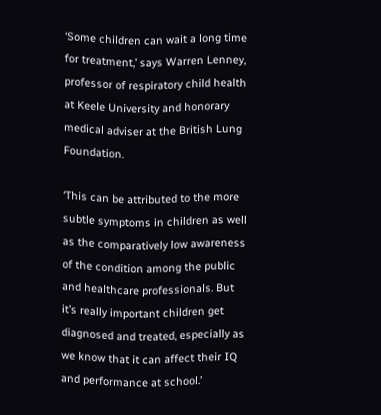‘Some children can wait a long time for treatment,’ says Warren Lenney, professor of respiratory child health at Keele University and honorary medical adviser at the British Lung Foundation.

‘This can be attributed to the more subtle symptoms in children as well as the comparatively low awareness of the condition among the public and healthcare professionals. But it’s really important children get diagnosed and treated, especially as we know that it can affect their IQ and performance at school.’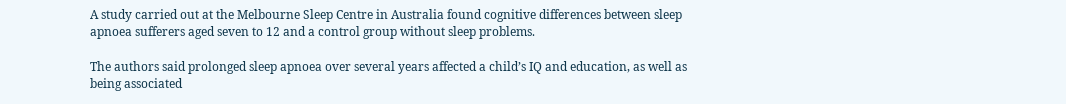A study carried out at the Melbourne Sleep Centre in Australia found cognitive differences between sleep apnoea sufferers aged seven to 12 and a control group without sleep problems.

The authors said prolonged sleep apnoea over several years affected a child’s IQ and education, as well as being associated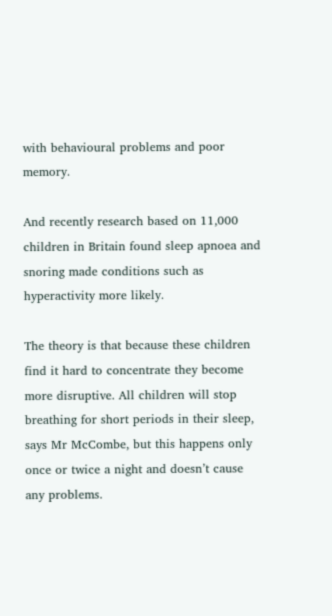with behavioural problems and poor memory.

And recently research based on 11,000 children in Britain found sleep apnoea and snoring made conditions such as hyperactivity more likely.

The theory is that because these children find it hard to concentrate they become more disruptive. All children will stop breathing for short periods in their sleep, says Mr McCombe, but this happens only once or twice a night and doesn’t cause any problems.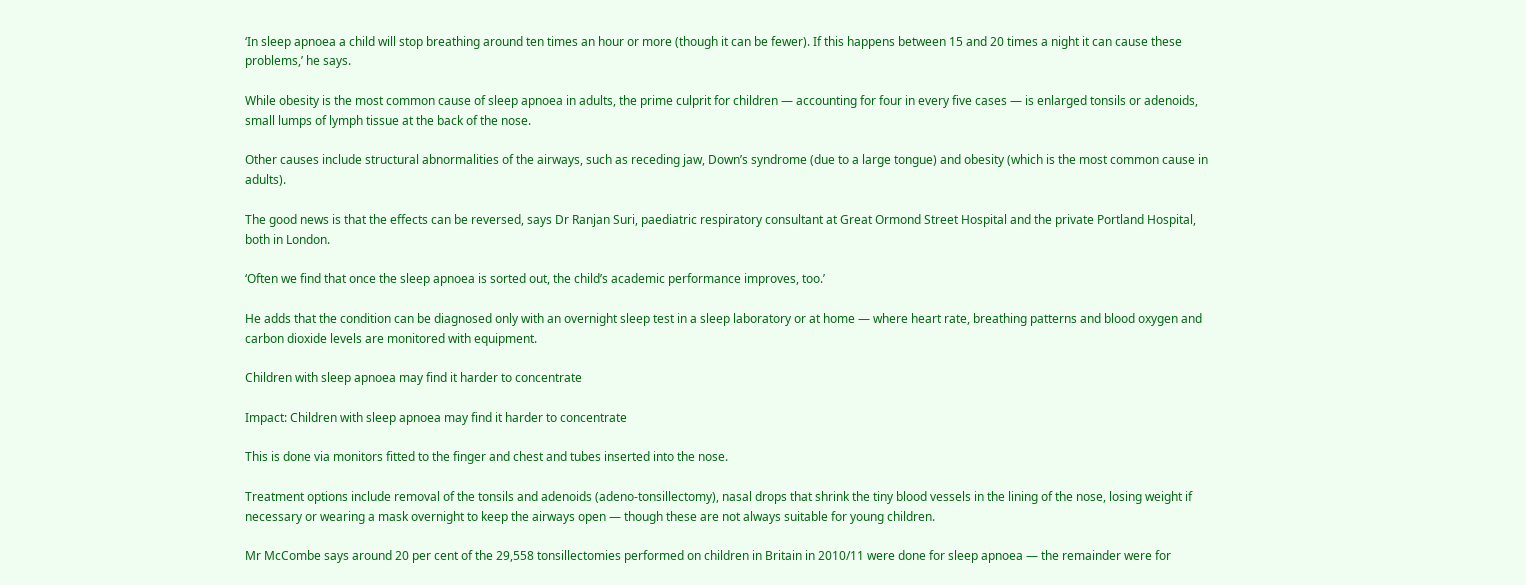‘In sleep apnoea a child will stop breathing around ten times an hour or more (though it can be fewer). If this happens between 15 and 20 times a night it can cause these problems,’ he says.

While obesity is the most common cause of sleep apnoea in adults, the prime culprit for children — accounting for four in every five cases — is enlarged tonsils or adenoids, small lumps of lymph tissue at the back of the nose.

Other causes include structural abnormalities of the airways, such as receding jaw, Down’s syndrome (due to a large tongue) and obesity (which is the most common cause in adults).

The good news is that the effects can be reversed, says Dr Ranjan Suri, paediatric respiratory consultant at Great Ormond Street Hospital and the private Portland Hospital, both in London.

‘Often we find that once the sleep apnoea is sorted out, the child’s academic performance improves, too.’

He adds that the condition can be diagnosed only with an overnight sleep test in a sleep laboratory or at home — where heart rate, breathing patterns and blood oxygen and carbon dioxide levels are monitored with equipment.

Children with sleep apnoea may find it harder to concentrate

Impact: Children with sleep apnoea may find it harder to concentrate

This is done via monitors fitted to the finger and chest and tubes inserted into the nose.

Treatment options include removal of the tonsils and adenoids (adeno-tonsillectomy), nasal drops that shrink the tiny blood vessels in the lining of the nose, losing weight if necessary or wearing a mask overnight to keep the airways open — though these are not always suitable for young children.

Mr McCombe says around 20 per cent of the 29,558 tonsillectomies performed on children in Britain in 2010/11 were done for sleep apnoea — the remainder were for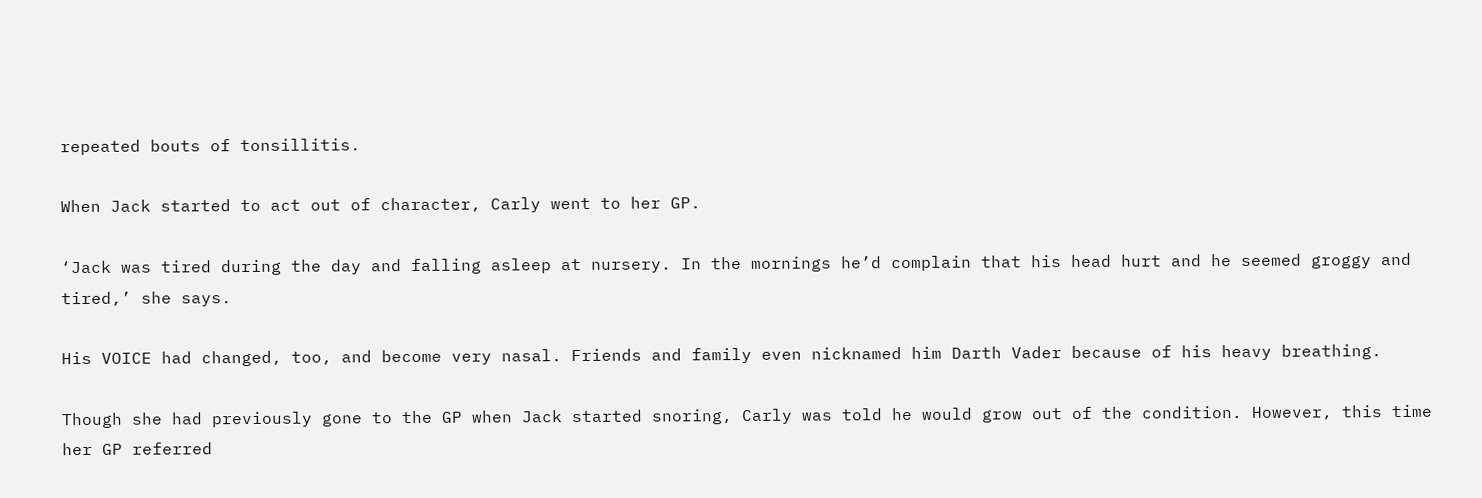repeated bouts of tonsillitis.

When Jack started to act out of character, Carly went to her GP.

‘Jack was tired during the day and falling asleep at nursery. In the mornings he’d complain that his head hurt and he seemed groggy and tired,’ she says.

His VOICE had changed, too, and become very nasal. Friends and family even nicknamed him Darth Vader because of his heavy breathing.

Though she had previously gone to the GP when Jack started snoring, Carly was told he would grow out of the condition. However, this time her GP referred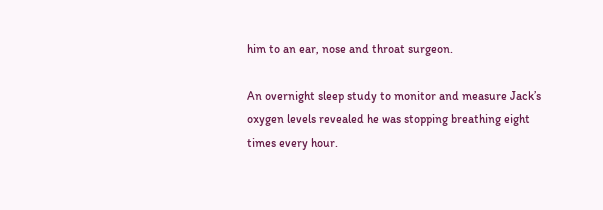him to an ear, nose and throat surgeon.

An overnight sleep study to monitor and measure Jack’s oxygen levels revealed he was stopping breathing eight times every hour.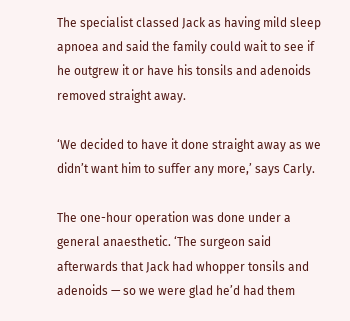The specialist classed Jack as having mild sleep apnoea and said the family could wait to see if he outgrew it or have his tonsils and adenoids removed straight away.

‘We decided to have it done straight away as we didn’t want him to suffer any more,’ says Carly.

The one-hour operation was done under a general anaesthetic. ‘The surgeon said afterwards that Jack had whopper tonsils and adenoids — so we were glad he’d had them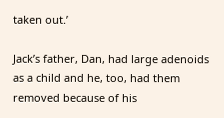taken out.’

Jack’s father, Dan, had large adenoids as a child and he, too, had them removed because of his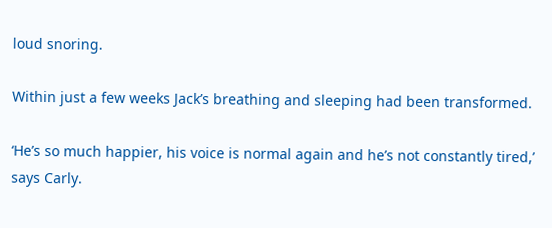loud snoring.

Within just a few weeks Jack’s breathing and sleeping had been transformed.

‘He’s so much happier, his voice is normal again and he’s not constantly tired,’ says Carly.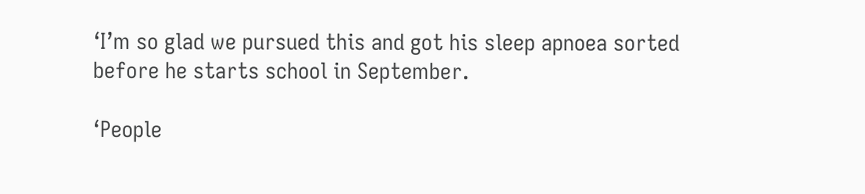‘I’m so glad we pursued this and got his sleep apnoea sorted before he starts school in September.

‘People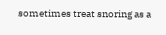sometimes treat snoring as a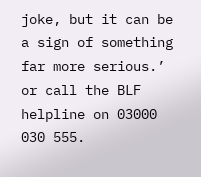joke, but it can be a sign of something far more serious.’ or call the BLF helpline on 03000 030 555.